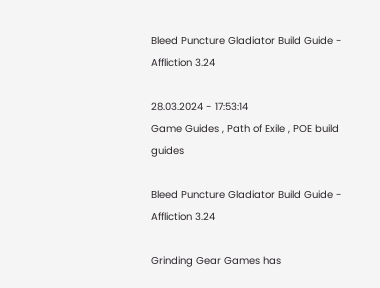Bleed Puncture Gladiator Build Guide - Affliction 3.24

28.03.2024 - 17:53:14
Game Guides , Path of Exile , POE build guides

Bleed Puncture Gladiator Build Guide - Affliction 3.24

Grinding Gear Games has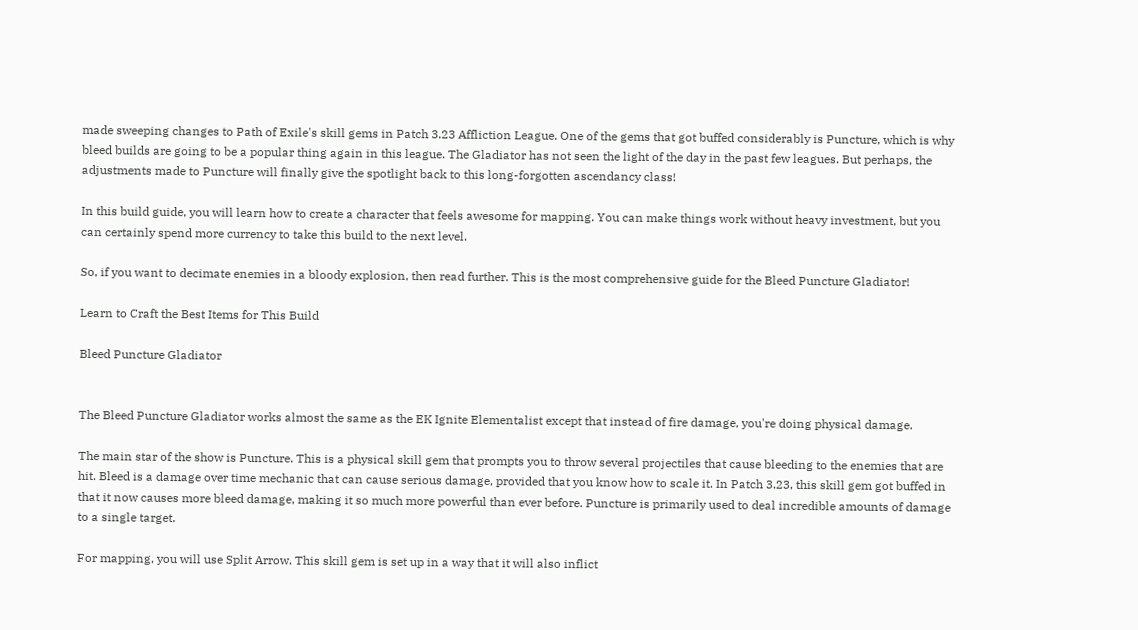made sweeping changes to Path of Exile's skill gems in Patch 3.23 Affliction League. One of the gems that got buffed considerably is Puncture, which is why bleed builds are going to be a popular thing again in this league. The Gladiator has not seen the light of the day in the past few leagues. But perhaps, the adjustments made to Puncture will finally give the spotlight back to this long-forgotten ascendancy class!

In this build guide, you will learn how to create a character that feels awesome for mapping. You can make things work without heavy investment, but you can certainly spend more currency to take this build to the next level.

So, if you want to decimate enemies in a bloody explosion, then read further. This is the most comprehensive guide for the Bleed Puncture Gladiator!

Learn to Craft the Best Items for This Build

Bleed Puncture Gladiator


The Bleed Puncture Gladiator works almost the same as the EK Ignite Elementalist except that instead of fire damage, you're doing physical damage.

The main star of the show is Puncture. This is a physical skill gem that prompts you to throw several projectiles that cause bleeding to the enemies that are hit. Bleed is a damage over time mechanic that can cause serious damage, provided that you know how to scale it. In Patch 3.23, this skill gem got buffed in that it now causes more bleed damage, making it so much more powerful than ever before. Puncture is primarily used to deal incredible amounts of damage to a single target.

For mapping, you will use Split Arrow. This skill gem is set up in a way that it will also inflict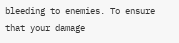bleeding to enemies. To ensure that your damage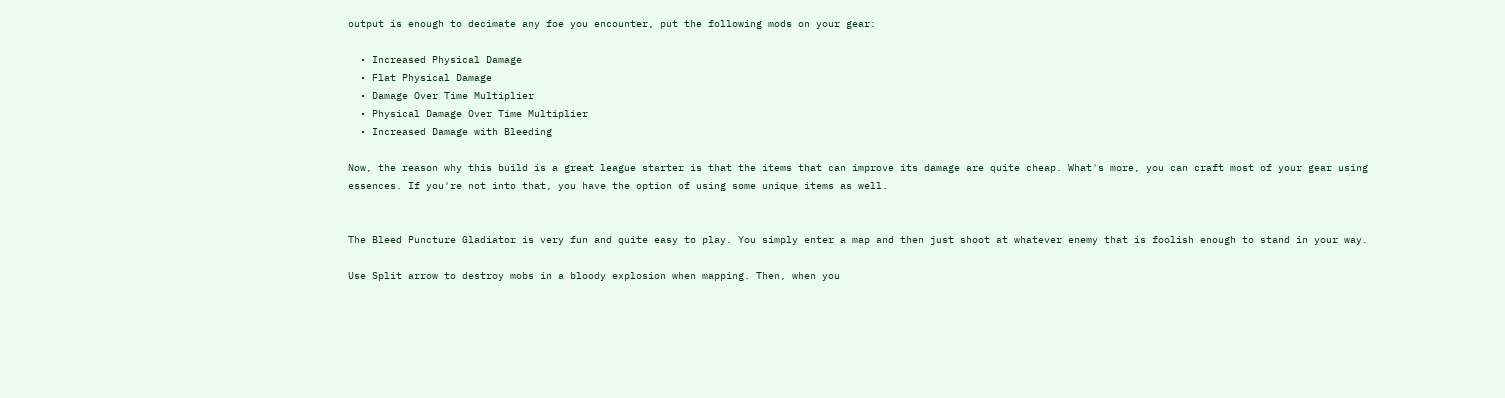output is enough to decimate any foe you encounter, put the following mods on your gear:

  • Increased Physical Damage
  • Flat Physical Damage
  • Damage Over Time Multiplier
  • Physical Damage Over Time Multiplier
  • Increased Damage with Bleeding

Now, the reason why this build is a great league starter is that the items that can improve its damage are quite cheap. What's more, you can craft most of your gear using essences. If you're not into that, you have the option of using some unique items as well.


The Bleed Puncture Gladiator is very fun and quite easy to play. You simply enter a map and then just shoot at whatever enemy that is foolish enough to stand in your way.

Use Split arrow to destroy mobs in a bloody explosion when mapping. Then, when you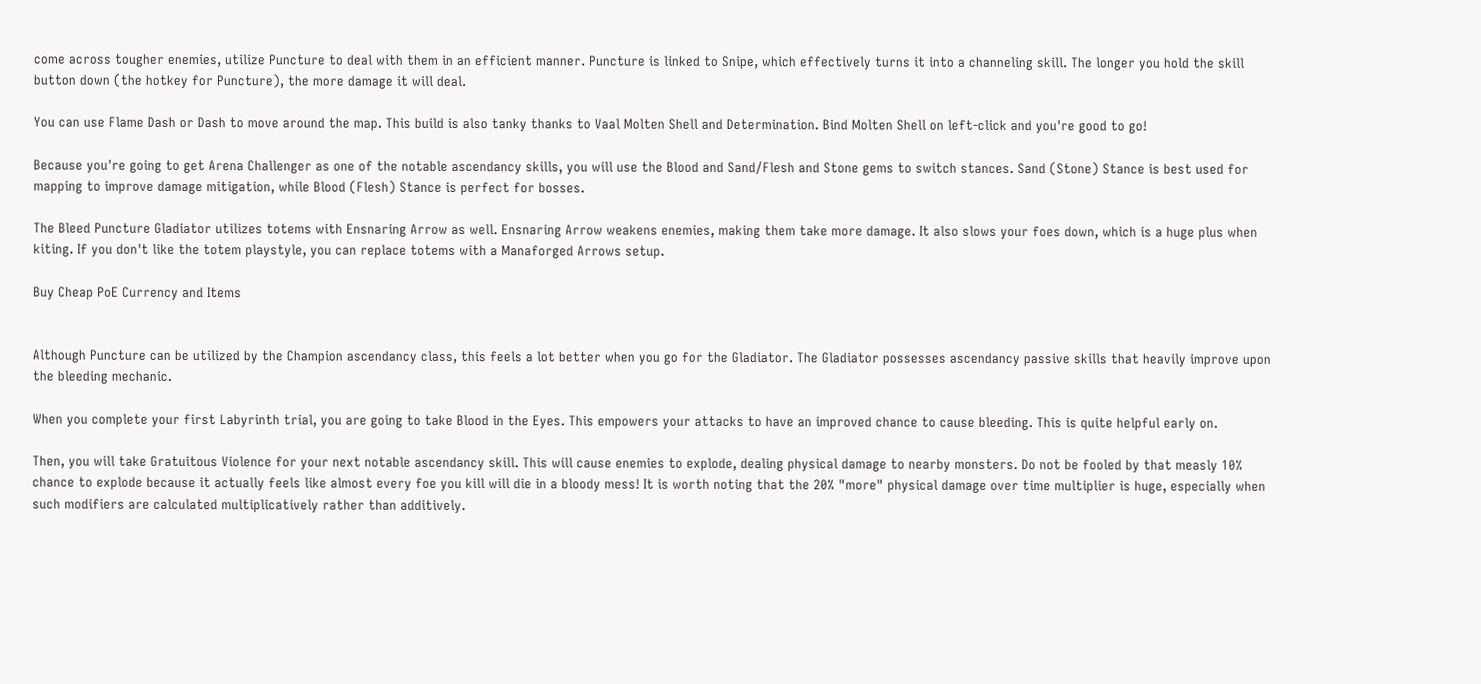come across tougher enemies, utilize Puncture to deal with them in an efficient manner. Puncture is linked to Snipe, which effectively turns it into a channeling skill. The longer you hold the skill button down (the hotkey for Puncture), the more damage it will deal.

You can use Flame Dash or Dash to move around the map. This build is also tanky thanks to Vaal Molten Shell and Determination. Bind Molten Shell on left-click and you're good to go!

Because you're going to get Arena Challenger as one of the notable ascendancy skills, you will use the Blood and Sand/Flesh and Stone gems to switch stances. Sand (Stone) Stance is best used for mapping to improve damage mitigation, while Blood (Flesh) Stance is perfect for bosses.

The Bleed Puncture Gladiator utilizes totems with Ensnaring Arrow as well. Ensnaring Arrow weakens enemies, making them take more damage. It also slows your foes down, which is a huge plus when kiting. If you don't like the totem playstyle, you can replace totems with a Manaforged Arrows setup.

Buy Cheap PoE Currency and Items


Although Puncture can be utilized by the Champion ascendancy class, this feels a lot better when you go for the Gladiator. The Gladiator possesses ascendancy passive skills that heavily improve upon the bleeding mechanic.

When you complete your first Labyrinth trial, you are going to take Blood in the Eyes. This empowers your attacks to have an improved chance to cause bleeding. This is quite helpful early on.

Then, you will take Gratuitous Violence for your next notable ascendancy skill. This will cause enemies to explode, dealing physical damage to nearby monsters. Do not be fooled by that measly 10% chance to explode because it actually feels like almost every foe you kill will die in a bloody mess! It is worth noting that the 20% "more" physical damage over time multiplier is huge, especially when such modifiers are calculated multiplicatively rather than additively.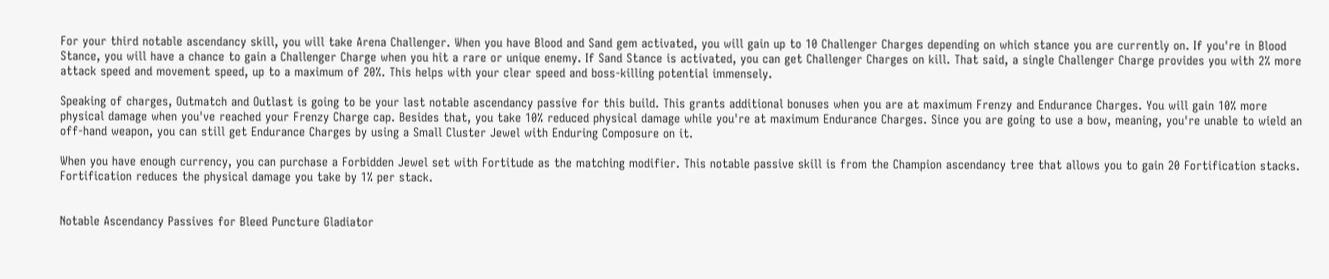For your third notable ascendancy skill, you will take Arena Challenger. When you have Blood and Sand gem activated, you will gain up to 10 Challenger Charges depending on which stance you are currently on. If you're in Blood Stance, you will have a chance to gain a Challenger Charge when you hit a rare or unique enemy. If Sand Stance is activated, you can get Challenger Charges on kill. That said, a single Challenger Charge provides you with 2% more attack speed and movement speed, up to a maximum of 20%. This helps with your clear speed and boss-killing potential immensely.

Speaking of charges, Outmatch and Outlast is going to be your last notable ascendancy passive for this build. This grants additional bonuses when you are at maximum Frenzy and Endurance Charges. You will gain 10% more physical damage when you've reached your Frenzy Charge cap. Besides that, you take 10% reduced physical damage while you're at maximum Endurance Charges. Since you are going to use a bow, meaning, you're unable to wield an off-hand weapon, you can still get Endurance Charges by using a Small Cluster Jewel with Enduring Composure on it.

When you have enough currency, you can purchase a Forbidden Jewel set with Fortitude as the matching modifier. This notable passive skill is from the Champion ascendancy tree that allows you to gain 20 Fortification stacks. Fortification reduces the physical damage you take by 1% per stack.


Notable Ascendancy Passives for Bleed Puncture Gladiator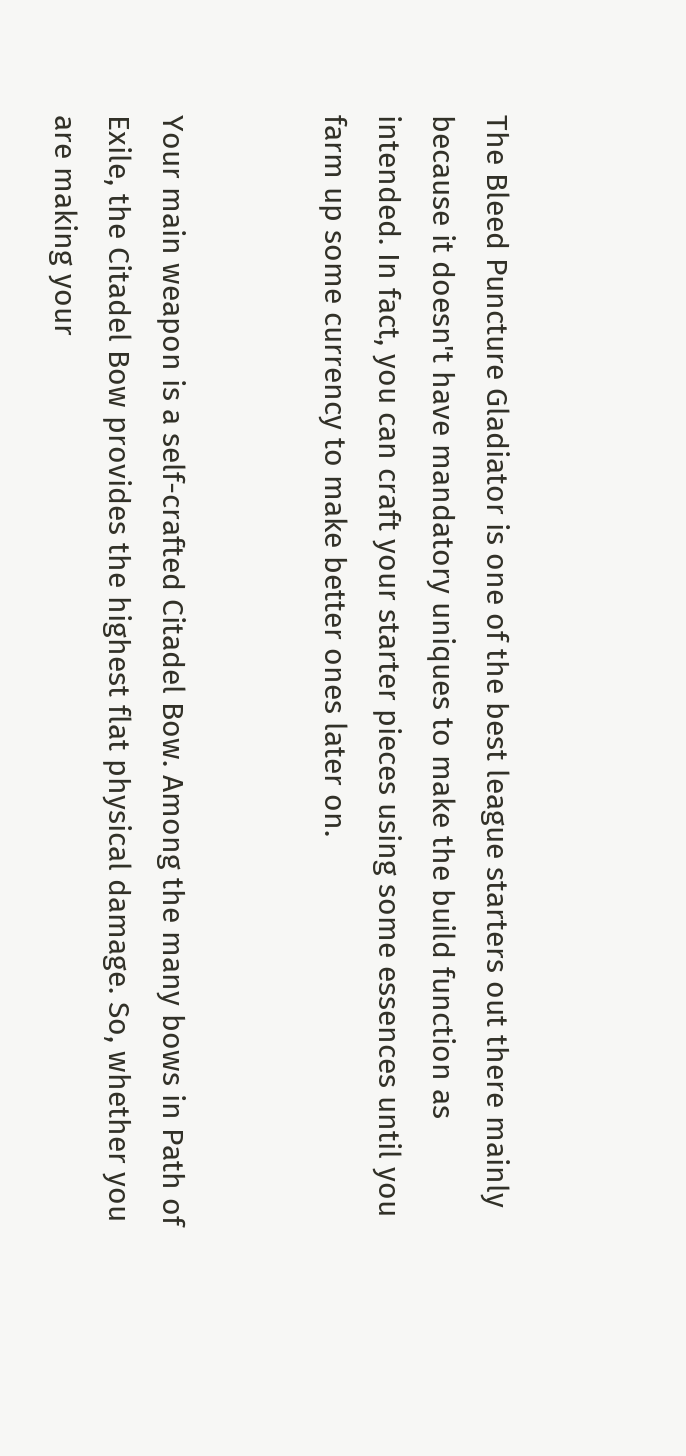The Bleed Puncture Gladiator is one of the best league starters out there mainly because it doesn't have mandatory uniques to make the build function as intended. In fact, you can craft your starter pieces using some essences until you farm up some currency to make better ones later on.


Your main weapon is a self-crafted Citadel Bow. Among the many bows in Path of Exile, the Citadel Bow provides the highest flat physical damage. So, whether you are making your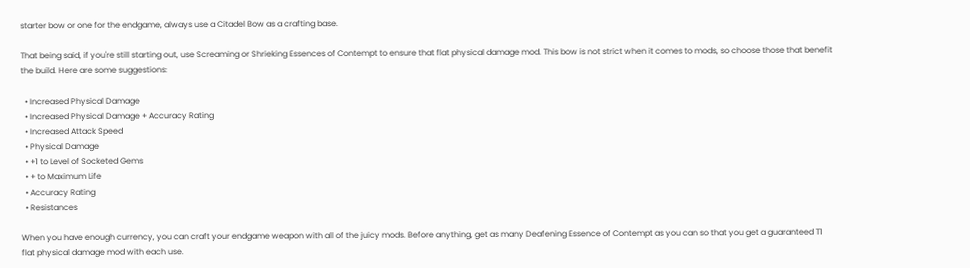starter bow or one for the endgame, always use a Citadel Bow as a crafting base.

That being said, if you're still starting out, use Screaming or Shrieking Essences of Contempt to ensure that flat physical damage mod. This bow is not strict when it comes to mods, so choose those that benefit the build. Here are some suggestions:

  • Increased Physical Damage
  • Increased Physical Damage + Accuracy Rating
  • Increased Attack Speed
  • Physical Damage
  • +1 to Level of Socketed Gems
  • + to Maximum Life
  • Accuracy Rating
  • Resistances

When you have enough currency, you can craft your endgame weapon with all of the juicy mods. Before anything, get as many Deafening Essence of Contempt as you can so that you get a guaranteed T1 flat physical damage mod with each use.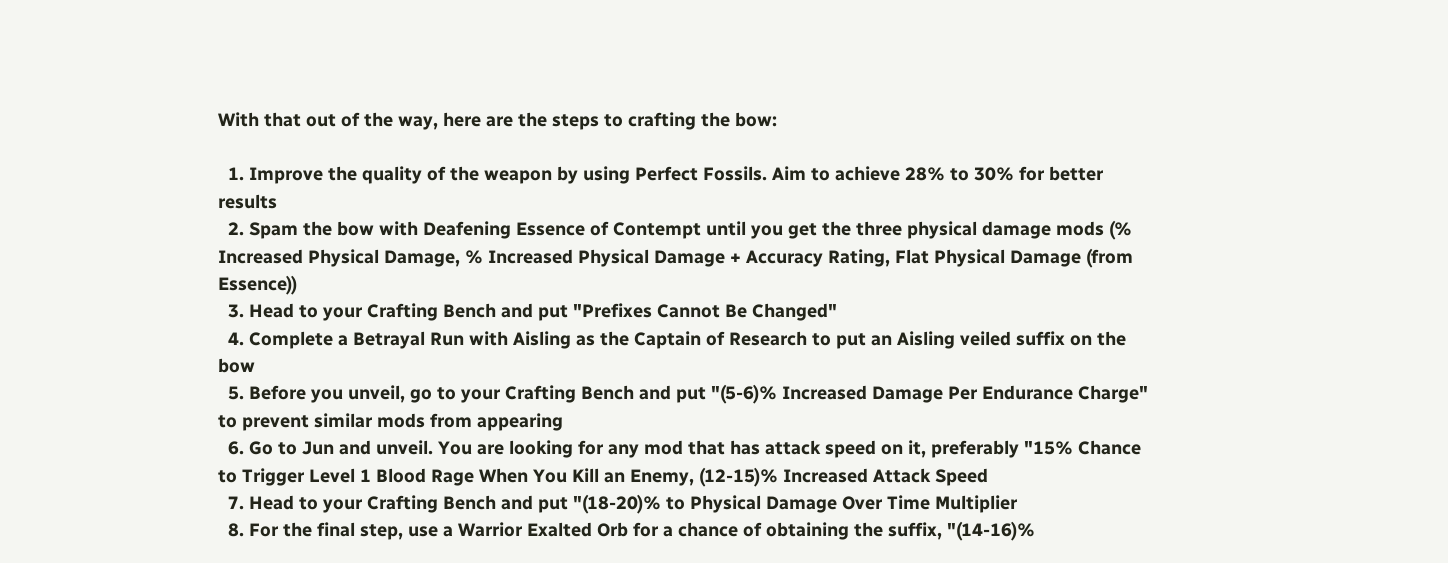With that out of the way, here are the steps to crafting the bow:

  1. Improve the quality of the weapon by using Perfect Fossils. Aim to achieve 28% to 30% for better results
  2. Spam the bow with Deafening Essence of Contempt until you get the three physical damage mods (% Increased Physical Damage, % Increased Physical Damage + Accuracy Rating, Flat Physical Damage (from Essence))
  3. Head to your Crafting Bench and put "Prefixes Cannot Be Changed"
  4. Complete a Betrayal Run with Aisling as the Captain of Research to put an Aisling veiled suffix on the bow
  5. Before you unveil, go to your Crafting Bench and put "(5-6)% Increased Damage Per Endurance Charge" to prevent similar mods from appearing
  6. Go to Jun and unveil. You are looking for any mod that has attack speed on it, preferably "15% Chance to Trigger Level 1 Blood Rage When You Kill an Enemy, (12-15)% Increased Attack Speed
  7. Head to your Crafting Bench and put "(18-20)% to Physical Damage Over Time Multiplier
  8. For the final step, use a Warrior Exalted Orb for a chance of obtaining the suffix, "(14-16)%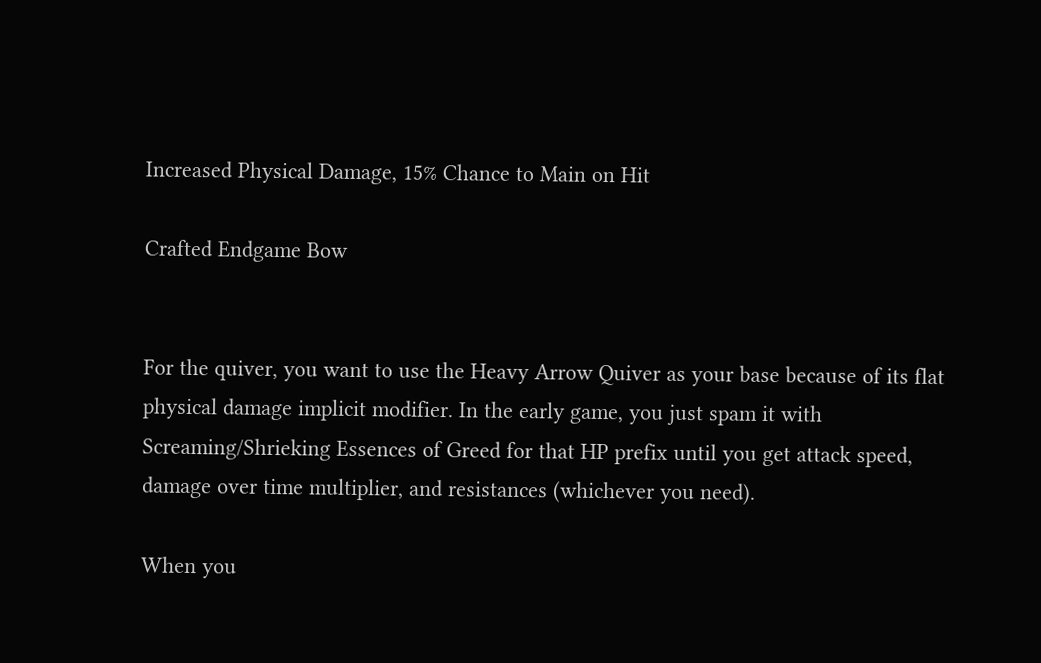Increased Physical Damage, 15% Chance to Main on Hit

Crafted Endgame Bow


For the quiver, you want to use the Heavy Arrow Quiver as your base because of its flat physical damage implicit modifier. In the early game, you just spam it with Screaming/Shrieking Essences of Greed for that HP prefix until you get attack speed, damage over time multiplier, and resistances (whichever you need).

When you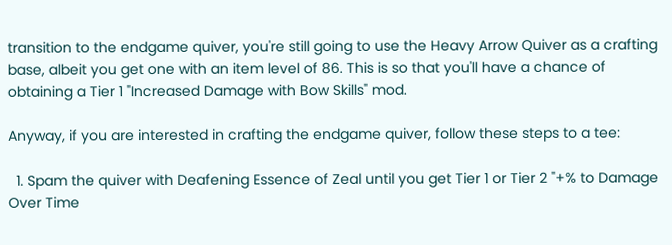transition to the endgame quiver, you're still going to use the Heavy Arrow Quiver as a crafting base, albeit you get one with an item level of 86. This is so that you'll have a chance of obtaining a Tier 1 "Increased Damage with Bow Skills" mod.

Anyway, if you are interested in crafting the endgame quiver, follow these steps to a tee:

  1. Spam the quiver with Deafening Essence of Zeal until you get Tier 1 or Tier 2 "+% to Damage Over Time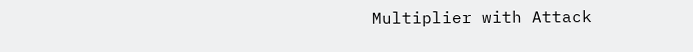Multiplier with Attack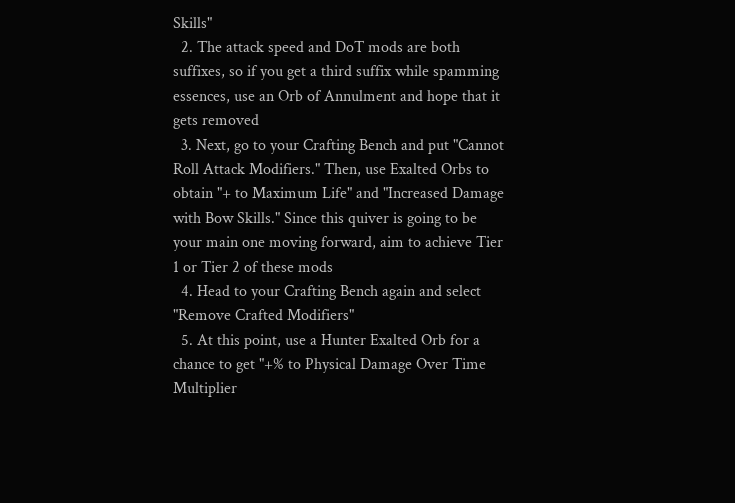Skills"
  2. The attack speed and DoT mods are both suffixes, so if you get a third suffix while spamming essences, use an Orb of Annulment and hope that it gets removed
  3. Next, go to your Crafting Bench and put "Cannot Roll Attack Modifiers." Then, use Exalted Orbs to obtain "+ to Maximum Life" and "Increased Damage with Bow Skills." Since this quiver is going to be your main one moving forward, aim to achieve Tier 1 or Tier 2 of these mods
  4. Head to your Crafting Bench again and select "Remove Crafted Modifiers"
  5. At this point, use a Hunter Exalted Orb for a chance to get "+% to Physical Damage Over Time Multiplier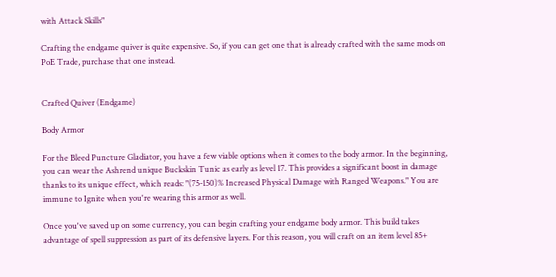with Attack Skills"

Crafting the endgame quiver is quite expensive. So, if you can get one that is already crafted with the same mods on PoE Trade, purchase that one instead.


Crafted Quiver (Endgame)

Body Armor

For the Bleed Puncture Gladiator, you have a few viable options when it comes to the body armor. In the beginning, you can wear the Ashrend unique Buckskin Tunic as early as level 17. This provides a significant boost in damage thanks to its unique effect, which reads: "(75-150)% Increased Physical Damage with Ranged Weapons." You are immune to Ignite when you're wearing this armor as well.

Once you've saved up on some currency, you can begin crafting your endgame body armor. This build takes advantage of spell suppression as part of its defensive layers. For this reason, you will craft on an item level 85+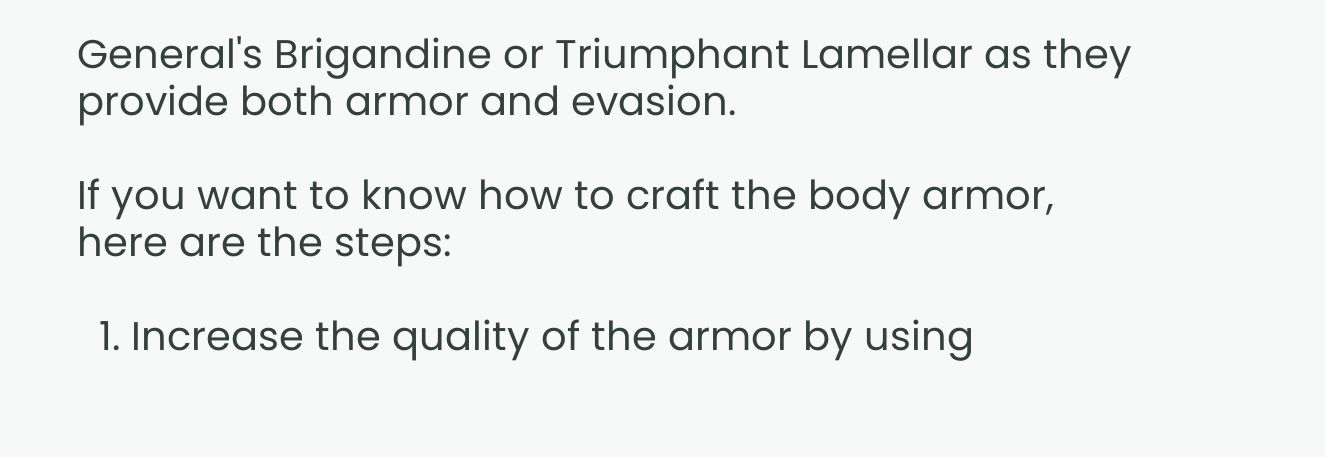General's Brigandine or Triumphant Lamellar as they provide both armor and evasion.

If you want to know how to craft the body armor, here are the steps:

  1. Increase the quality of the armor by using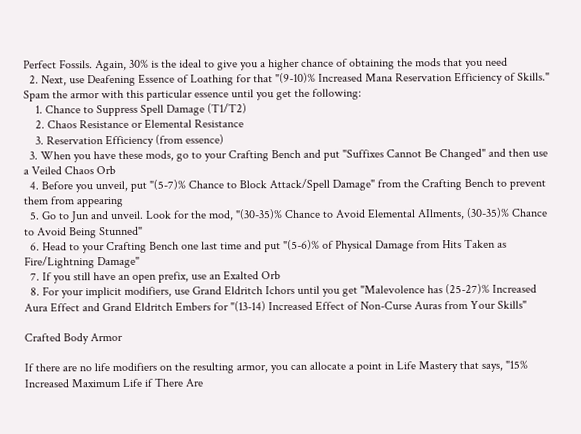Perfect Fossils. Again, 30% is the ideal to give you a higher chance of obtaining the mods that you need
  2. Next, use Deafening Essence of Loathing for that "(9-10)% Increased Mana Reservation Efficiency of Skills." Spam the armor with this particular essence until you get the following:
    1. Chance to Suppress Spell Damage (T1/T2)
    2. Chaos Resistance or Elemental Resistance
    3. Reservation Efficiency (from essence)
  3. When you have these mods, go to your Crafting Bench and put "Suffixes Cannot Be Changed" and then use a Veiled Chaos Orb
  4. Before you unveil, put "(5-7)% Chance to Block Attack/Spell Damage" from the Crafting Bench to prevent them from appearing
  5. Go to Jun and unveil. Look for the mod, "(30-35)% Chance to Avoid Elemental AIlments, (30-35)% Chance to Avoid Being Stunned"
  6. Head to your Crafting Bench one last time and put "(5-6)% of Physical Damage from Hits Taken as Fire/Lightning Damage"
  7. If you still have an open prefix, use an Exalted Orb
  8. For your implicit modifiers, use Grand Eldritch Ichors until you get "Malevolence has (25-27)% Increased Aura Effect and Grand Eldritch Embers for "(13-14) Increased Effect of Non-Curse Auras from Your Skills"

Crafted Body Armor

If there are no life modifiers on the resulting armor, you can allocate a point in Life Mastery that says, "15% Increased Maximum Life if There Are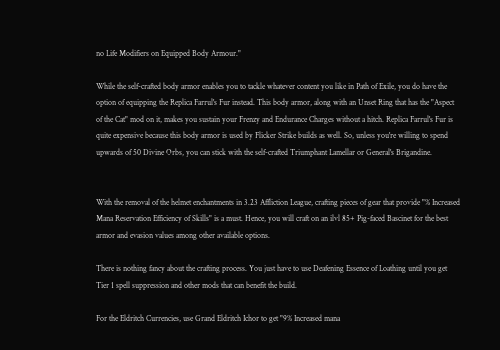no Life Modifiers on Equipped Body Armour."

While the self-crafted body armor enables you to tackle whatever content you like in Path of Exile, you do have the option of equipping the Replica Farrul's Fur instead. This body armor, along with an Unset Ring that has the "Aspect of the Cat" mod on it, makes you sustain your Frenzy and Endurance Charges without a hitch. Replica Farrul's Fur is quite expensive because this body armor is used by Flicker Strike builds as well. So, unless you're willing to spend upwards of 50 Divine Orbs, you can stick with the self-crafted Triumphant Lamellar or General's Brigandine.


With the removal of the helmet enchantments in 3.23 Affliction League, crafting pieces of gear that provide "% Increased Mana Reservation Efficiency of Skills" is a must. Hence, you will craft on an ilvl 85+ Pig-faced Bascinet for the best armor and evasion values among other available options.

There is nothing fancy about the crafting process. You just have to use Deafening Essence of Loathing until you get Tier 1 spell suppression and other mods that can benefit the build.

For the Eldritch Currencies, use Grand Eldritch Ichor to get "9% Increased mana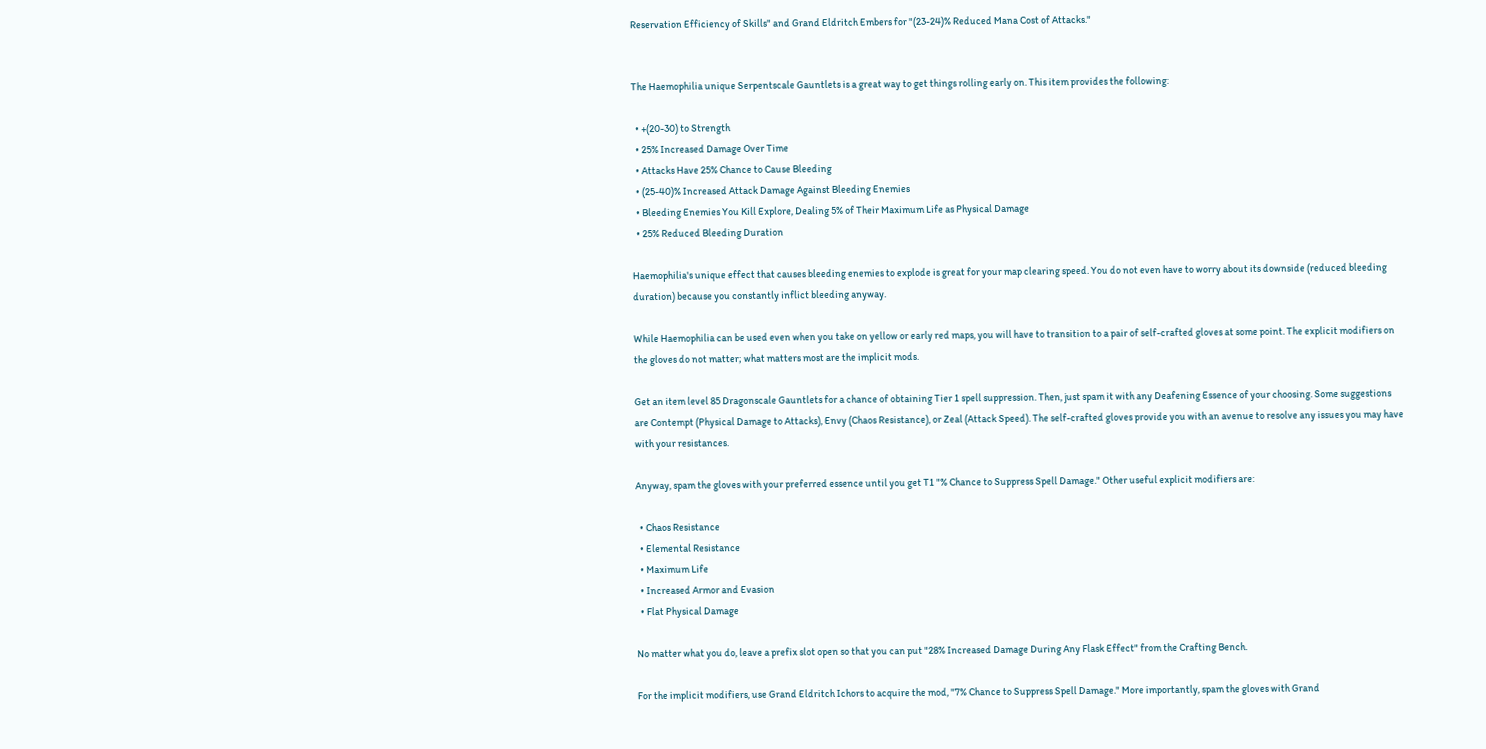Reservation Efficiency of Skills" and Grand Eldritch Embers for "(23-24)% Reduced Mana Cost of Attacks."


The Haemophilia unique Serpentscale Gauntlets is a great way to get things rolling early on. This item provides the following:

  • +(20-30) to Strength
  • 25% Increased Damage Over Time
  • Attacks Have 25% Chance to Cause Bleeding
  • (25-40)% Increased Attack Damage Against Bleeding Enemies
  • Bleeding Enemies You Kill Explore, Dealing 5% of Their Maximum Life as Physical Damage
  • 25% Reduced Bleeding Duration

Haemophilia's unique effect that causes bleeding enemies to explode is great for your map clearing speed. You do not even have to worry about its downside (reduced bleeding duration) because you constantly inflict bleeding anyway.

While Haemophilia can be used even when you take on yellow or early red maps, you will have to transition to a pair of self-crafted gloves at some point. The explicit modifiers on the gloves do not matter; what matters most are the implicit mods.

Get an item level 85 Dragonscale Gauntlets for a chance of obtaining Tier 1 spell suppression. Then, just spam it with any Deafening Essence of your choosing. Some suggestions are Contempt (Physical Damage to Attacks), Envy (Chaos Resistance), or Zeal (Attack Speed). The self-crafted gloves provide you with an avenue to resolve any issues you may have with your resistances.

Anyway, spam the gloves with your preferred essence until you get T1 "% Chance to Suppress Spell Damage." Other useful explicit modifiers are:

  • Chaos Resistance
  • Elemental Resistance
  • Maximum Life
  • Increased Armor and Evasion
  • Flat Physical Damage

No matter what you do, leave a prefix slot open so that you can put "28% Increased Damage During Any Flask Effect" from the Crafting Bench.

For the implicit modifiers, use Grand Eldritch Ichors to acquire the mod, "7% Chance to Suppress Spell Damage." More importantly, spam the gloves with Grand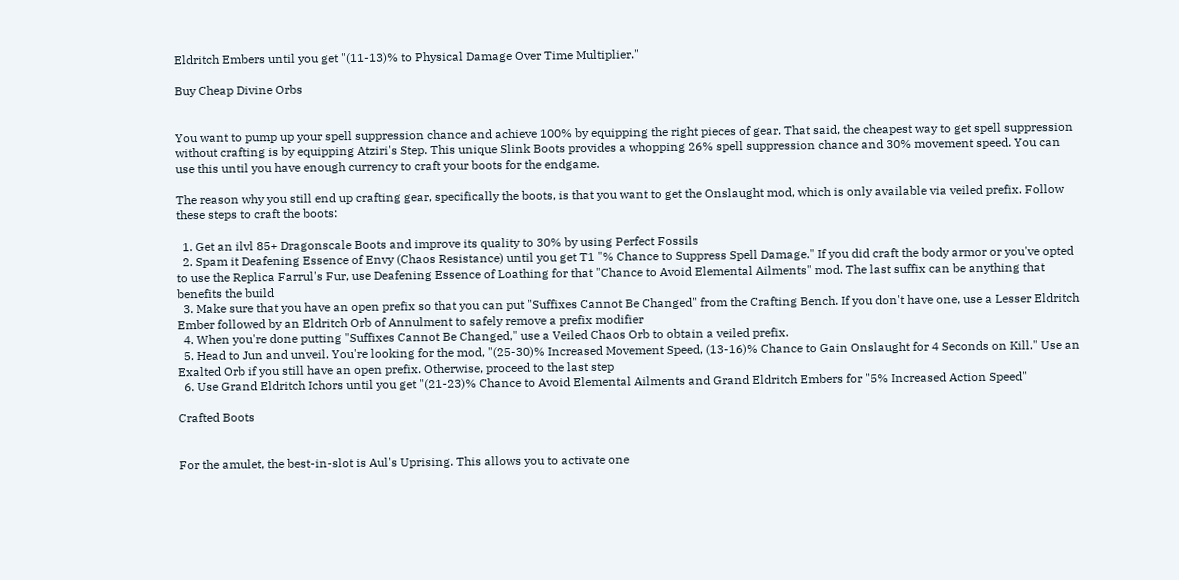Eldritch Embers until you get "(11-13)% to Physical Damage Over Time Multiplier."

Buy Cheap Divine Orbs


You want to pump up your spell suppression chance and achieve 100% by equipping the right pieces of gear. That said, the cheapest way to get spell suppression without crafting is by equipping Atziri's Step. This unique Slink Boots provides a whopping 26% spell suppression chance and 30% movement speed. You can use this until you have enough currency to craft your boots for the endgame.

The reason why you still end up crafting gear, specifically the boots, is that you want to get the Onslaught mod, which is only available via veiled prefix. Follow these steps to craft the boots:

  1. Get an ilvl 85+ Dragonscale Boots and improve its quality to 30% by using Perfect Fossils
  2. Spam it Deafening Essence of Envy (Chaos Resistance) until you get T1 "% Chance to Suppress Spell Damage." If you did craft the body armor or you've opted to use the Replica Farrul's Fur, use Deafening Essence of Loathing for that "Chance to Avoid Elemental Ailments" mod. The last suffix can be anything that benefits the build
  3. Make sure that you have an open prefix so that you can put "Suffixes Cannot Be Changed" from the Crafting Bench. If you don't have one, use a Lesser Eldritch Ember followed by an Eldritch Orb of Annulment to safely remove a prefix modifier
  4. When you're done putting "Suffixes Cannot Be Changed," use a Veiled Chaos Orb to obtain a veiled prefix.
  5. Head to Jun and unveil. You're looking for the mod, "(25-30)% Increased Movement Speed, (13-16)% Chance to Gain Onslaught for 4 Seconds on Kill." Use an Exalted Orb if you still have an open prefix. Otherwise, proceed to the last step
  6. Use Grand Eldritch Ichors until you get "(21-23)% Chance to Avoid Elemental Ailments and Grand Eldritch Embers for "5% Increased Action Speed"

Crafted Boots


For the amulet, the best-in-slot is Aul's Uprising. This allows you to activate one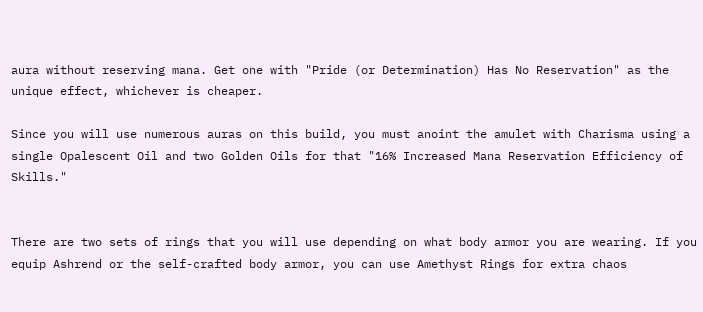aura without reserving mana. Get one with "Pride (or Determination) Has No Reservation" as the unique effect, whichever is cheaper.

Since you will use numerous auras on this build, you must anoint the amulet with Charisma using a single Opalescent Oil and two Golden Oils for that "16% Increased Mana Reservation Efficiency of Skills."


There are two sets of rings that you will use depending on what body armor you are wearing. If you equip Ashrend or the self-crafted body armor, you can use Amethyst Rings for extra chaos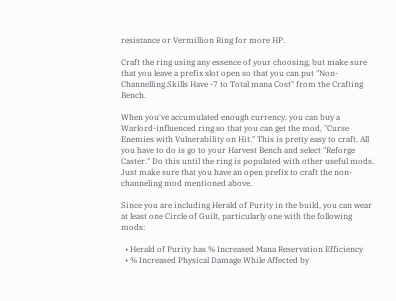resistance or Vermillion Ring for more HP.

Craft the ring using any essence of your choosing, but make sure that you leave a prefix slot open so that you can put "Non-Channelling Skills Have -7 to Total mana Cost" from the Crafting Bench.

When you've accumulated enough currency, you can buy a Warlord-influenced ring so that you can get the mod, "Curse Enemies with Vulnerability on Hit." This is pretty easy to craft. All you have to do is go to your Harvest Bench and select "Reforge Caster." Do this until the ring is populated with other useful mods. Just make sure that you have an open prefix to craft the non-channeling mod mentioned above.

Since you are including Herald of Purity in the build, you can wear at least one Circle of Guilt, particularly one with the following mods:

  • Herald of Purity has % Increased Mana Reservation Efficiency
  • % Increased Physical Damage While Affected by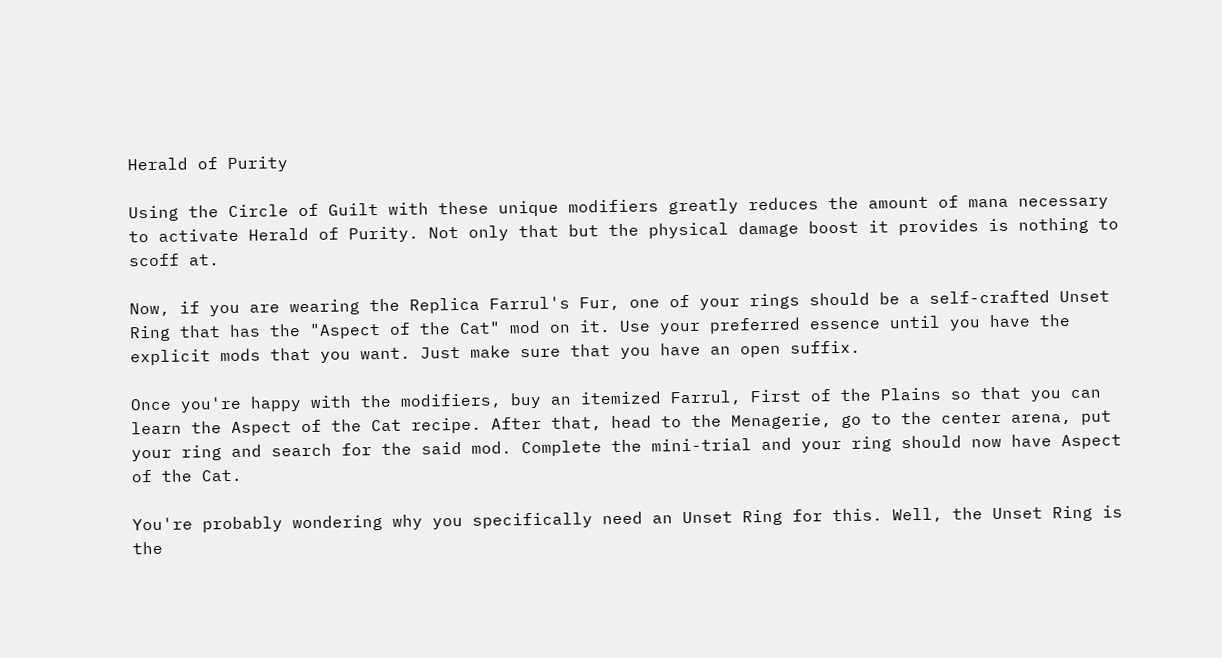Herald of Purity

Using the Circle of Guilt with these unique modifiers greatly reduces the amount of mana necessary to activate Herald of Purity. Not only that but the physical damage boost it provides is nothing to scoff at.

Now, if you are wearing the Replica Farrul's Fur, one of your rings should be a self-crafted Unset Ring that has the "Aspect of the Cat" mod on it. Use your preferred essence until you have the explicit mods that you want. Just make sure that you have an open suffix.

Once you're happy with the modifiers, buy an itemized Farrul, First of the Plains so that you can learn the Aspect of the Cat recipe. After that, head to the Menagerie, go to the center arena, put your ring and search for the said mod. Complete the mini-trial and your ring should now have Aspect of the Cat.

You're probably wondering why you specifically need an Unset Ring for this. Well, the Unset Ring is the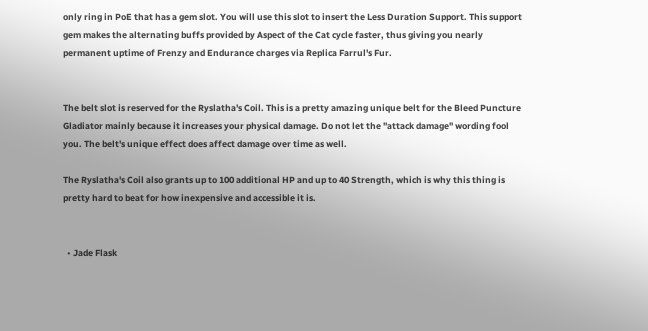only ring in PoE that has a gem slot. You will use this slot to insert the Less Duration Support. This support gem makes the alternating buffs provided by Aspect of the Cat cycle faster, thus giving you nearly permanent uptime of Frenzy and Endurance charges via Replica Farrul's Fur.


The belt slot is reserved for the Ryslatha's Coil. This is a pretty amazing unique belt for the Bleed Puncture Gladiator mainly because it increases your physical damage. Do not let the "attack damage" wording fool you. The belt's unique effect does affect damage over time as well.

The Ryslatha's Coil also grants up to 100 additional HP and up to 40 Strength, which is why this thing is pretty hard to beat for how inexpensive and accessible it is.


  • Jade Flask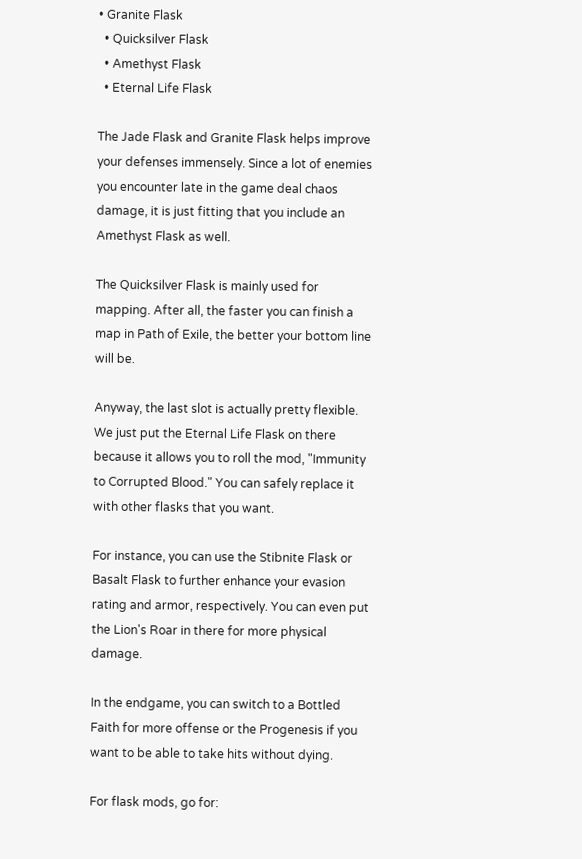• Granite Flask
  • Quicksilver Flask
  • Amethyst Flask
  • Eternal Life Flask

The Jade Flask and Granite Flask helps improve your defenses immensely. Since a lot of enemies you encounter late in the game deal chaos damage, it is just fitting that you include an Amethyst Flask as well.

The Quicksilver Flask is mainly used for mapping. After all, the faster you can finish a map in Path of Exile, the better your bottom line will be.

Anyway, the last slot is actually pretty flexible. We just put the Eternal Life Flask on there because it allows you to roll the mod, "Immunity to Corrupted Blood." You can safely replace it with other flasks that you want.

For instance, you can use the Stibnite Flask or Basalt Flask to further enhance your evasion rating and armor, respectively. You can even put the Lion's Roar in there for more physical damage.

In the endgame, you can switch to a Bottled Faith for more offense or the Progenesis if you want to be able to take hits without dying.

For flask mods, go for: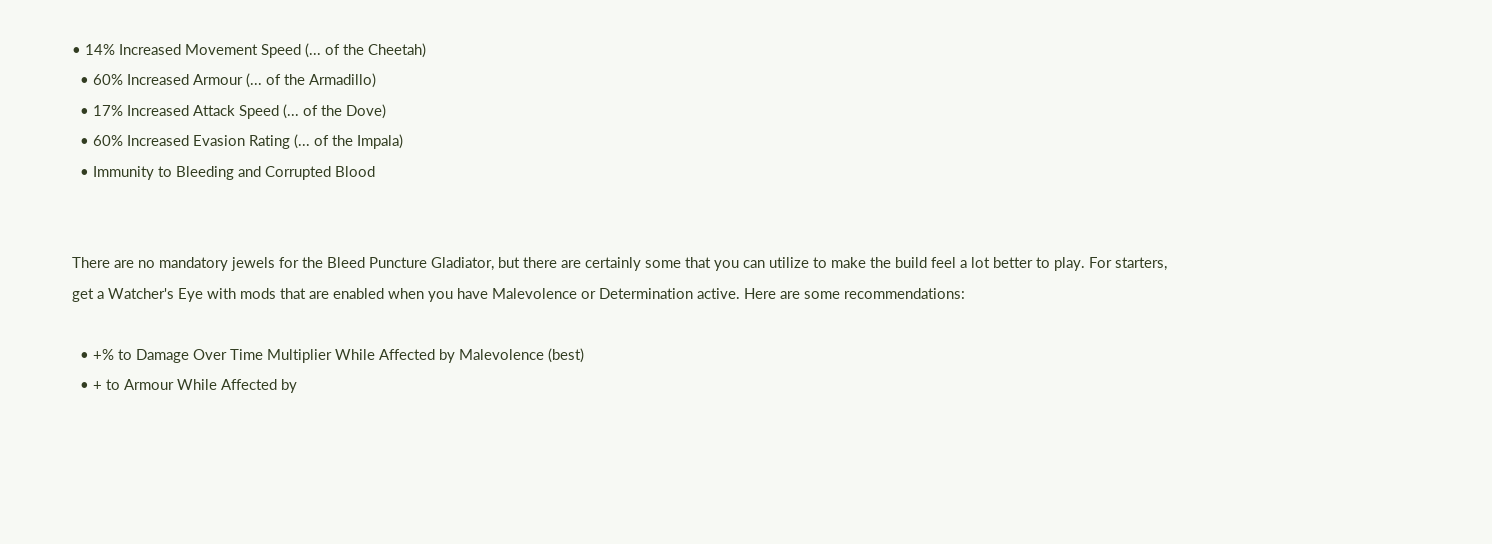• 14% Increased Movement Speed (... of the Cheetah)
  • 60% Increased Armour (... of the Armadillo)
  • 17% Increased Attack Speed (... of the Dove)
  • 60% Increased Evasion Rating (... of the Impala)
  • Immunity to Bleeding and Corrupted Blood


There are no mandatory jewels for the Bleed Puncture Gladiator, but there are certainly some that you can utilize to make the build feel a lot better to play. For starters, get a Watcher's Eye with mods that are enabled when you have Malevolence or Determination active. Here are some recommendations:

  • +% to Damage Over Time Multiplier While Affected by Malevolence (best)
  • + to Armour While Affected by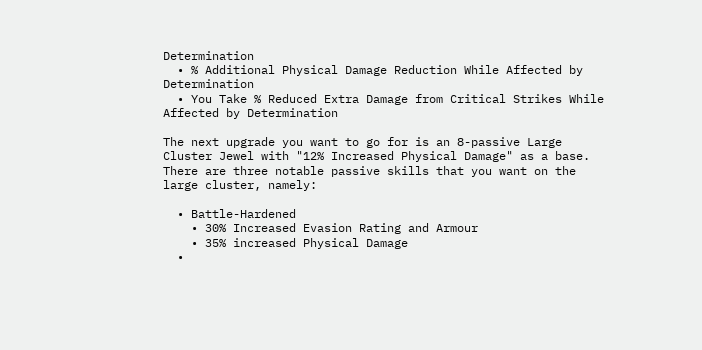Determination
  • % Additional Physical Damage Reduction While Affected by Determination
  • You Take % Reduced Extra Damage from Critical Strikes While Affected by Determination

The next upgrade you want to go for is an 8-passive Large Cluster Jewel with "12% Increased Physical Damage" as a base. There are three notable passive skills that you want on the large cluster, namely:

  • Battle-Hardened
    • 30% Increased Evasion Rating and Armour
    • 35% increased Physical Damage
  •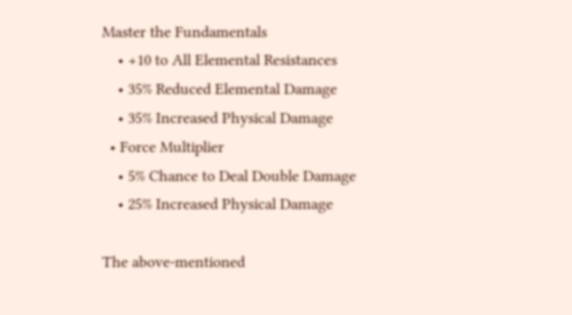Master the Fundamentals
    • +10 to All Elemental Resistances
    • 35% Reduced Elemental Damage
    • 35% Increased Physical Damage
  • Force Multiplier
    • 5% Chance to Deal Double Damage
    • 25% Increased Physical Damage

The above-mentioned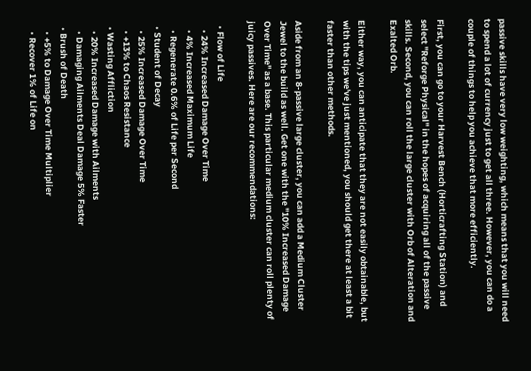passive skills have very low weighting, which means that you will need to spend a lot of currency just to get all three. However, you can do a couple of things to help you achieve that more efficiently.

First, you can go to your Harvest Bench (Horticrafting Station) and select "Reforge Physical" in the hopes of acquiring all of the passive skills. Second, you can roll the large cluster with Orb of Alteration and Exalted Orb.

Either way, you can anticipate that they are not easily obtainable, but with the tips we've just mentioned, you should get there at least a bit faster than other methods.

Aside from an 8-passive large cluster, you can add a Medium Cluster Jewel to the build as well. Get one with the "10% Increased Damage Over Time" as a base. This particular medium cluster can roll plenty of juicy passives. Here are our recommendations:

  • Flow of Life
    • 24% Increased Damage Over Time
    • 4% Increased Maximum Life
    • Regenerate 0.6% of Life per Second
  • Student of Decay
    • 25% Increased Damage Over Time
    • +13% to Chaos Resistance
  • Wasting Affliction
    • 20% Increased Damage with Ailments
    • Damaging Ailments Deal Damage 5% Faster
  • Brush of Death
    • +5% to Damage Over Time Multiplier
    • Recover 1% of Life on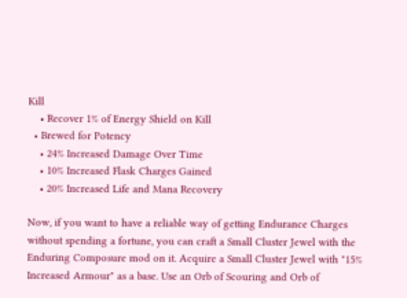Kill
    • Recover 1% of Energy Shield on Kill
  • Brewed for Potency
    • 24% Increased Damage Over Time
    • 10% Increased Flask Charges Gained
    • 20% Increased Life and Mana Recovery

Now, if you want to have a reliable way of getting Endurance Charges without spending a fortune, you can craft a Small Cluster Jewel with the Enduring Composure mod on it. Acquire a Small Cluster Jewel with "15% Increased Armour" as a base. Use an Orb of Scouring and Orb of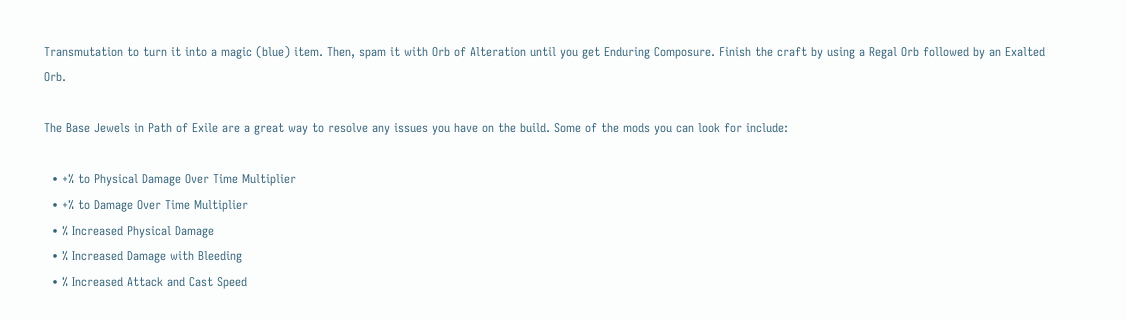Transmutation to turn it into a magic (blue) item. Then, spam it with Orb of Alteration until you get Enduring Composure. Finish the craft by using a Regal Orb followed by an Exalted Orb.

The Base Jewels in Path of Exile are a great way to resolve any issues you have on the build. Some of the mods you can look for include:

  • +% to Physical Damage Over Time Multiplier
  • +% to Damage Over Time Multiplier
  • % Increased Physical Damage
  • % Increased Damage with Bleeding
  • % Increased Attack and Cast Speed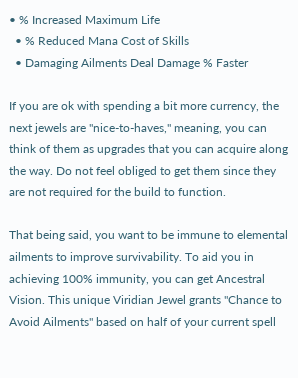• % Increased Maximum Life
  • % Reduced Mana Cost of Skills
  • Damaging Ailments Deal Damage % Faster

If you are ok with spending a bit more currency, the next jewels are "nice-to-haves," meaning, you can think of them as upgrades that you can acquire along the way. Do not feel obliged to get them since they are not required for the build to function.

That being said, you want to be immune to elemental ailments to improve survivability. To aid you in achieving 100% immunity, you can get Ancestral Vision. This unique Viridian Jewel grants "Chance to Avoid Ailments" based on half of your current spell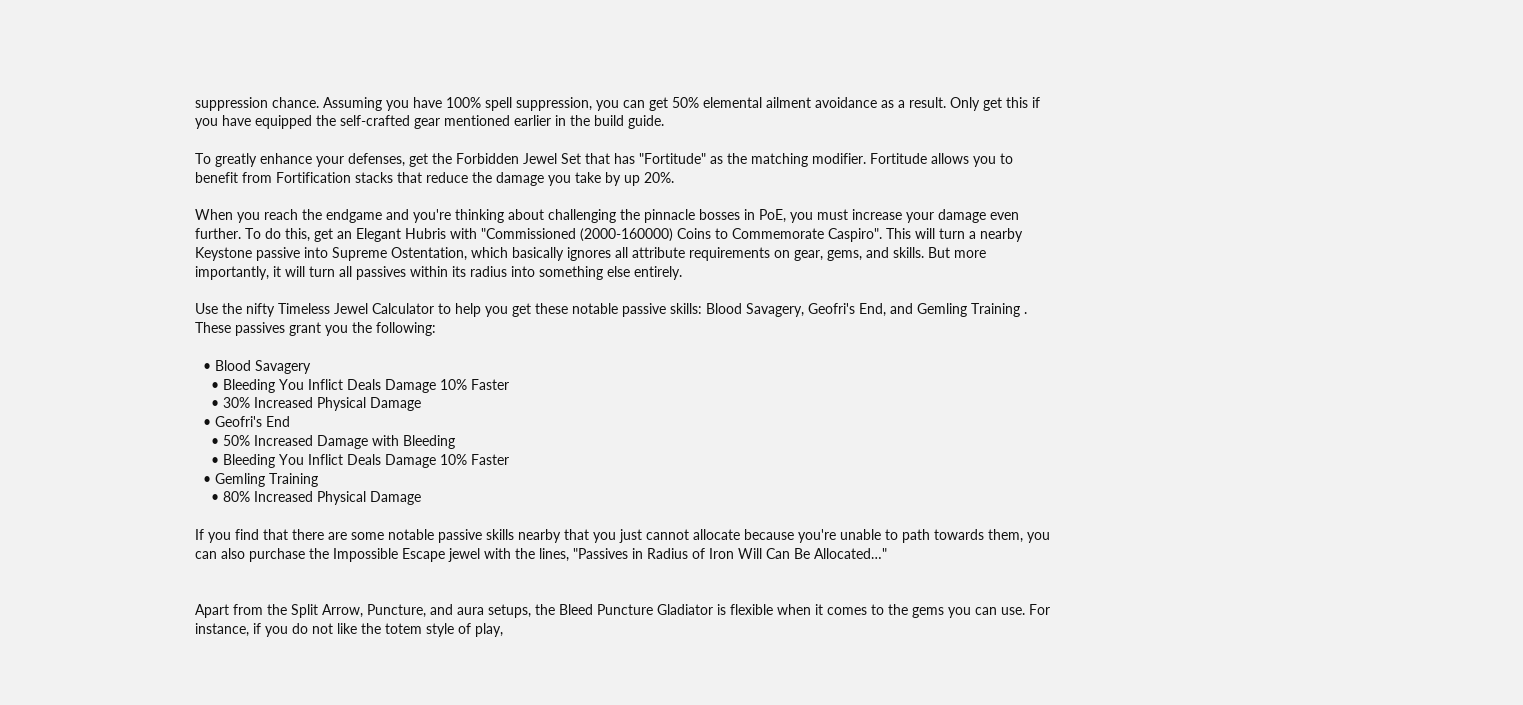suppression chance. Assuming you have 100% spell suppression, you can get 50% elemental ailment avoidance as a result. Only get this if you have equipped the self-crafted gear mentioned earlier in the build guide.

To greatly enhance your defenses, get the Forbidden Jewel Set that has "Fortitude" as the matching modifier. Fortitude allows you to benefit from Fortification stacks that reduce the damage you take by up 20%.

When you reach the endgame and you're thinking about challenging the pinnacle bosses in PoE, you must increase your damage even further. To do this, get an Elegant Hubris with "Commissioned (2000-160000) Coins to Commemorate Caspiro". This will turn a nearby Keystone passive into Supreme Ostentation, which basically ignores all attribute requirements on gear, gems, and skills. But more importantly, it will turn all passives within its radius into something else entirely.

Use the nifty Timeless Jewel Calculator to help you get these notable passive skills: Blood Savagery, Geofri's End, and Gemling Training . These passives grant you the following:

  • Blood Savagery
    • Bleeding You Inflict Deals Damage 10% Faster
    • 30% Increased Physical Damage
  • Geofri's End
    • 50% Increased Damage with Bleeding
    • Bleeding You Inflict Deals Damage 10% Faster
  • Gemling Training
    • 80% Increased Physical Damage

If you find that there are some notable passive skills nearby that you just cannot allocate because you're unable to path towards them, you can also purchase the Impossible Escape jewel with the lines, "Passives in Radius of Iron Will Can Be Allocated…"


Apart from the Split Arrow, Puncture, and aura setups, the Bleed Puncture Gladiator is flexible when it comes to the gems you can use. For instance, if you do not like the totem style of play,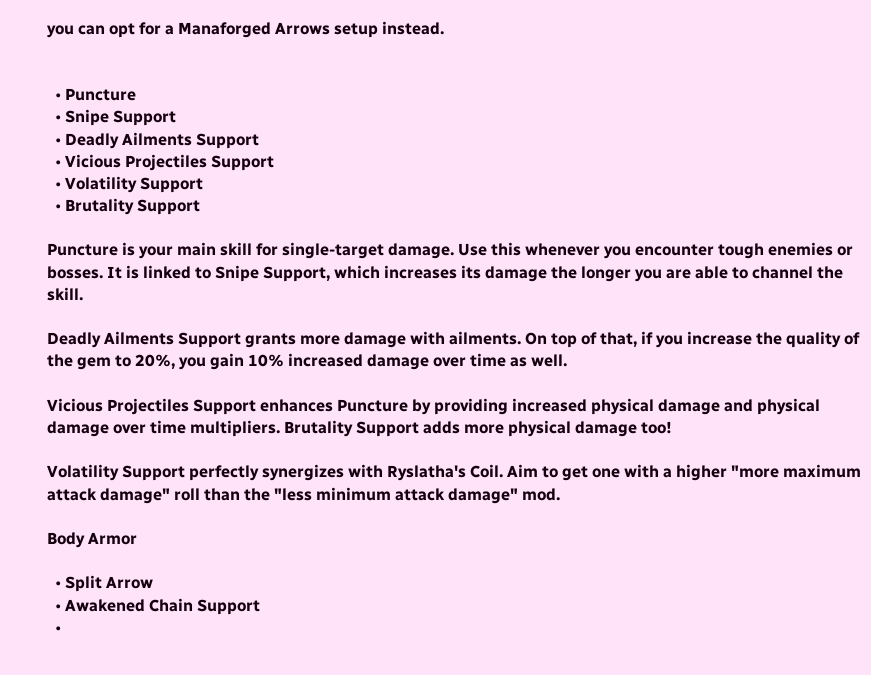you can opt for a Manaforged Arrows setup instead.


  • Puncture
  • Snipe Support
  • Deadly Ailments Support
  • Vicious Projectiles Support
  • Volatility Support
  • Brutality Support

Puncture is your main skill for single-target damage. Use this whenever you encounter tough enemies or bosses. It is linked to Snipe Support, which increases its damage the longer you are able to channel the skill.

Deadly Ailments Support grants more damage with ailments. On top of that, if you increase the quality of the gem to 20%, you gain 10% increased damage over time as well.

Vicious Projectiles Support enhances Puncture by providing increased physical damage and physical damage over time multipliers. Brutality Support adds more physical damage too!

Volatility Support perfectly synergizes with Ryslatha's Coil. Aim to get one with a higher "more maximum attack damage" roll than the "less minimum attack damage" mod.

Body Armor

  • Split Arrow
  • Awakened Chain Support
  •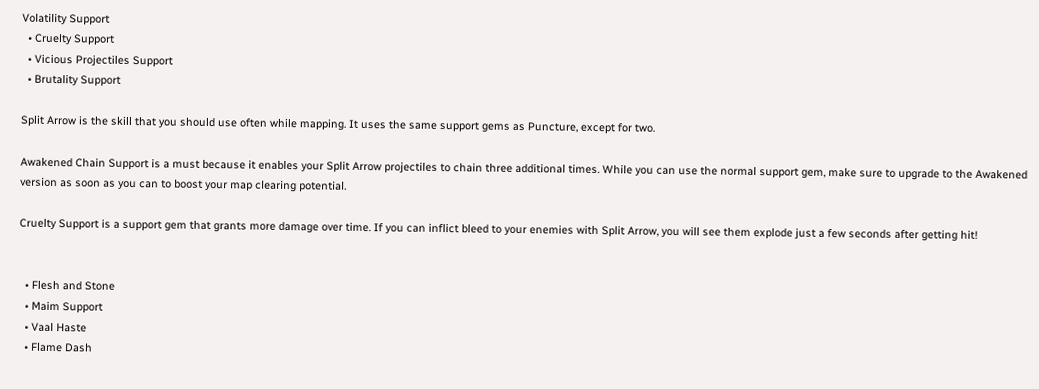Volatility Support
  • Cruelty Support
  • Vicious Projectiles Support
  • Brutality Support

Split Arrow is the skill that you should use often while mapping. It uses the same support gems as Puncture, except for two.

Awakened Chain Support is a must because it enables your Split Arrow projectiles to chain three additional times. While you can use the normal support gem, make sure to upgrade to the Awakened version as soon as you can to boost your map clearing potential.

Cruelty Support is a support gem that grants more damage over time. If you can inflict bleed to your enemies with Split Arrow, you will see them explode just a few seconds after getting hit!


  • Flesh and Stone
  • Maim Support
  • Vaal Haste
  • Flame Dash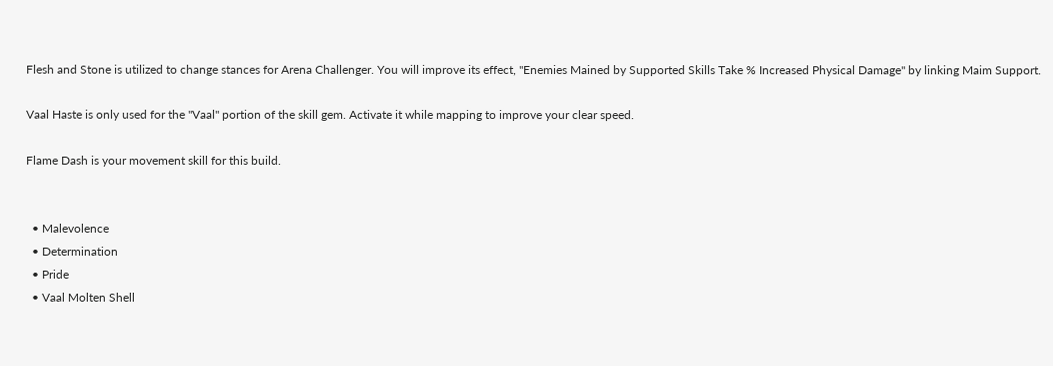Flesh and Stone is utilized to change stances for Arena Challenger. You will improve its effect, "Enemies Mained by Supported Skills Take % Increased Physical Damage" by linking Maim Support.

Vaal Haste is only used for the "Vaal" portion of the skill gem. Activate it while mapping to improve your clear speed.

Flame Dash is your movement skill for this build.


  • Malevolence
  • Determination
  • Pride
  • Vaal Molten Shell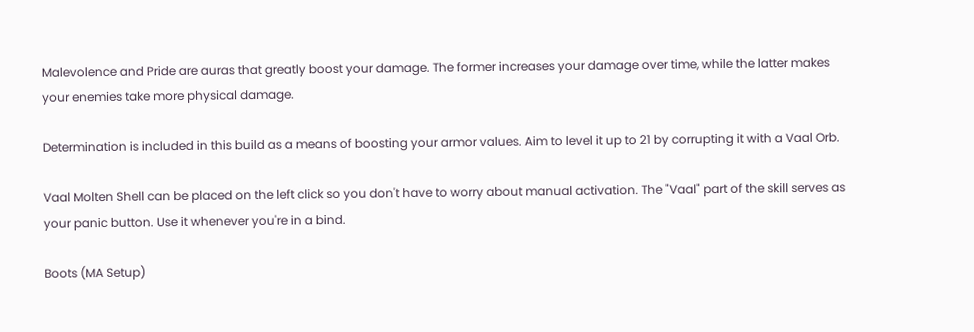Malevolence and Pride are auras that greatly boost your damage. The former increases your damage over time, while the latter makes your enemies take more physical damage.

Determination is included in this build as a means of boosting your armor values. Aim to level it up to 21 by corrupting it with a Vaal Orb.

Vaal Molten Shell can be placed on the left click so you don't have to worry about manual activation. The "Vaal" part of the skill serves as your panic button. Use it whenever you're in a bind.

Boots (MA Setup)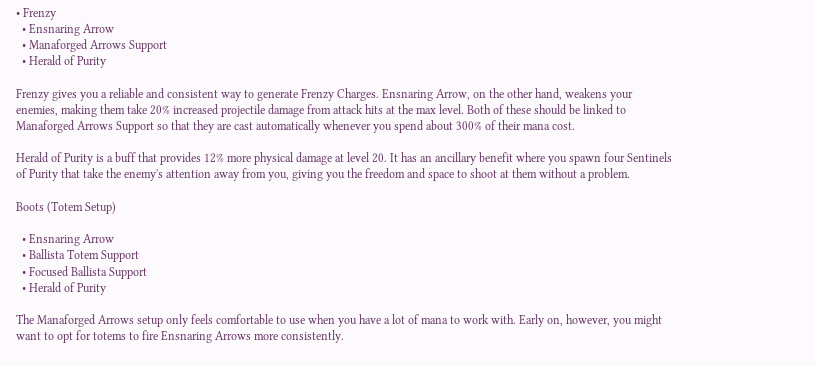• Frenzy
  • Ensnaring Arrow
  • Manaforged Arrows Support
  • Herald of Purity

Frenzy gives you a reliable and consistent way to generate Frenzy Charges. Ensnaring Arrow, on the other hand, weakens your enemies, making them take 20% increased projectile damage from attack hits at the max level. Both of these should be linked to Manaforged Arrows Support so that they are cast automatically whenever you spend about 300% of their mana cost.

Herald of Purity is a buff that provides 12% more physical damage at level 20. It has an ancillary benefit where you spawn four Sentinels of Purity that take the enemy's attention away from you, giving you the freedom and space to shoot at them without a problem.

Boots (Totem Setup)

  • Ensnaring Arrow
  • Ballista Totem Support
  • Focused Ballista Support
  • Herald of Purity

The Manaforged Arrows setup only feels comfortable to use when you have a lot of mana to work with. Early on, however, you might want to opt for totems to fire Ensnaring Arrows more consistently.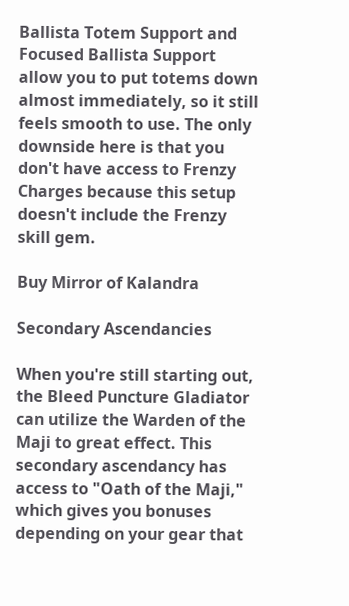Ballista Totem Support and Focused Ballista Support allow you to put totems down almost immediately, so it still feels smooth to use. The only downside here is that you don't have access to Frenzy Charges because this setup doesn't include the Frenzy skill gem.

Buy Mirror of Kalandra

Secondary Ascendancies

When you're still starting out, the Bleed Puncture Gladiator can utilize the Warden of the Maji to great effect. This secondary ascendancy has access to "Oath of the Maji," which gives you bonuses depending on your gear that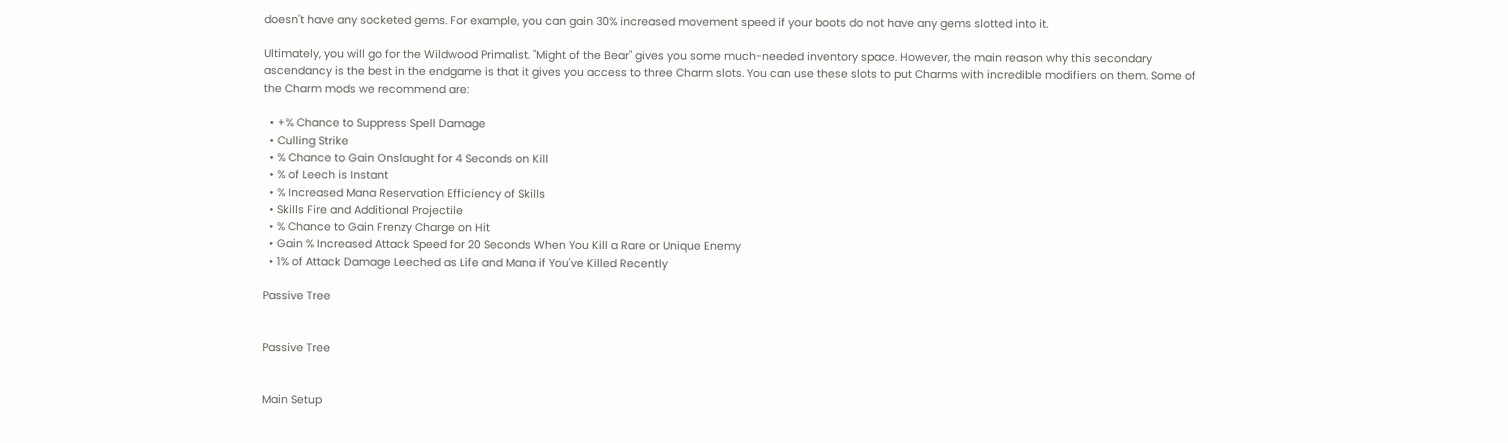doesn't have any socketed gems. For example, you can gain 30% increased movement speed if your boots do not have any gems slotted into it.

Ultimately, you will go for the Wildwood Primalist. "Might of the Bear" gives you some much-needed inventory space. However, the main reason why this secondary ascendancy is the best in the endgame is that it gives you access to three Charm slots. You can use these slots to put Charms with incredible modifiers on them. Some of the Charm mods we recommend are:

  • +% Chance to Suppress Spell Damage
  • Culling Strike
  • % Chance to Gain Onslaught for 4 Seconds on Kill
  • % of Leech is Instant
  • % Increased Mana Reservation Efficiency of Skills
  • Skills Fire and Additional Projectile
  • % Chance to Gain Frenzy Charge on Hit
  • Gain % Increased Attack Speed for 20 Seconds When You Kill a Rare or Unique Enemy
  • 1% of Attack Damage Leeched as Life and Mana if You've Killed Recently

Passive Tree


Passive Tree


Main Setup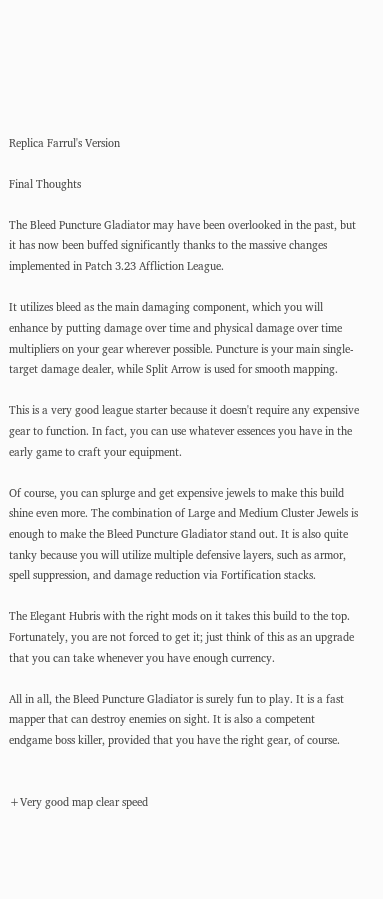Replica Farrul's Version

Final Thoughts

The Bleed Puncture Gladiator may have been overlooked in the past, but it has now been buffed significantly thanks to the massive changes implemented in Patch 3.23 Affliction League.

It utilizes bleed as the main damaging component, which you will enhance by putting damage over time and physical damage over time multipliers on your gear wherever possible. Puncture is your main single-target damage dealer, while Split Arrow is used for smooth mapping.

This is a very good league starter because it doesn't require any expensive gear to function. In fact, you can use whatever essences you have in the early game to craft your equipment.

Of course, you can splurge and get expensive jewels to make this build shine even more. The combination of Large and Medium Cluster Jewels is enough to make the Bleed Puncture Gladiator stand out. It is also quite tanky because you will utilize multiple defensive layers, such as armor, spell suppression, and damage reduction via Fortification stacks.

The Elegant Hubris with the right mods on it takes this build to the top. Fortunately, you are not forced to get it; just think of this as an upgrade that you can take whenever you have enough currency.

All in all, the Bleed Puncture Gladiator is surely fun to play. It is a fast mapper that can destroy enemies on sight. It is also a competent endgame boss killer, provided that you have the right gear, of course.


+Very good map clear speed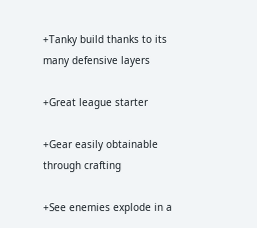+Tanky build thanks to its many defensive layers

+Great league starter

+Gear easily obtainable through crafting

+See enemies explode in a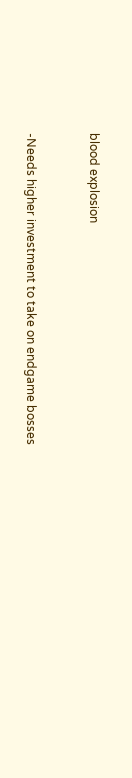blood explosion


-Needs higher investment to take on endgame bosses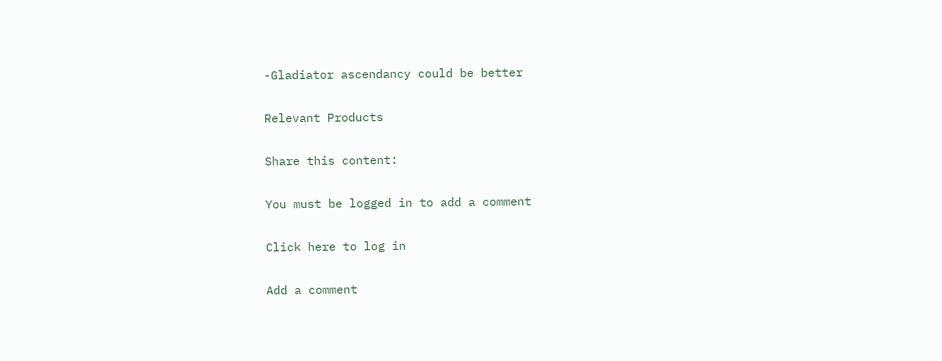-Gladiator ascendancy could be better

Relevant Products

Share this content:

You must be logged in to add a comment

Click here to log in

Add a comment